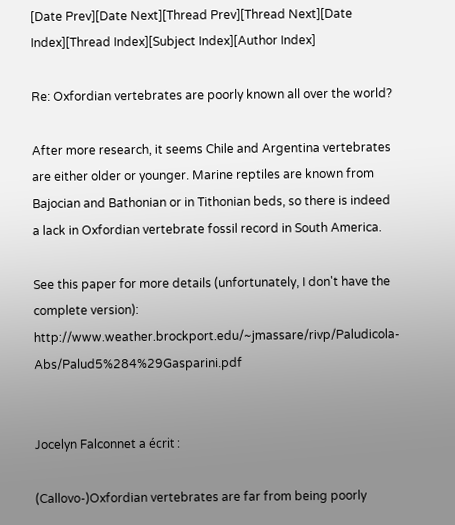[Date Prev][Date Next][Thread Prev][Thread Next][Date Index][Thread Index][Subject Index][Author Index]

Re: Oxfordian vertebrates are poorly known all over the world?

After more research, it seems Chile and Argentina vertebrates are either older or younger. Marine reptiles are known from Bajocian and Bathonian or in Tithonian beds, so there is indeed a lack in Oxfordian vertebrate fossil record in South America.

See this paper for more details (unfortunately, I don't have the complete version): http://www.weather.brockport.edu/~jmassare/rivp/Paludicola-Abs/Palud5%284%29Gasparini.pdf


Jocelyn Falconnet a écrit :

(Callovo-)Oxfordian vertebrates are far from being poorly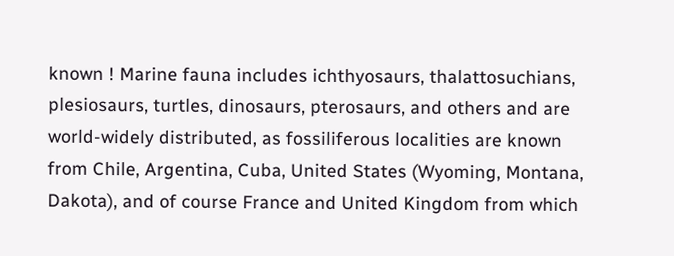known ! Marine fauna includes ichthyosaurs, thalattosuchians, plesiosaurs, turtles, dinosaurs, pterosaurs, and others and are world-widely distributed, as fossiliferous localities are known from Chile, Argentina, Cuba, United States (Wyoming, Montana, Dakota), and of course France and United Kingdom from which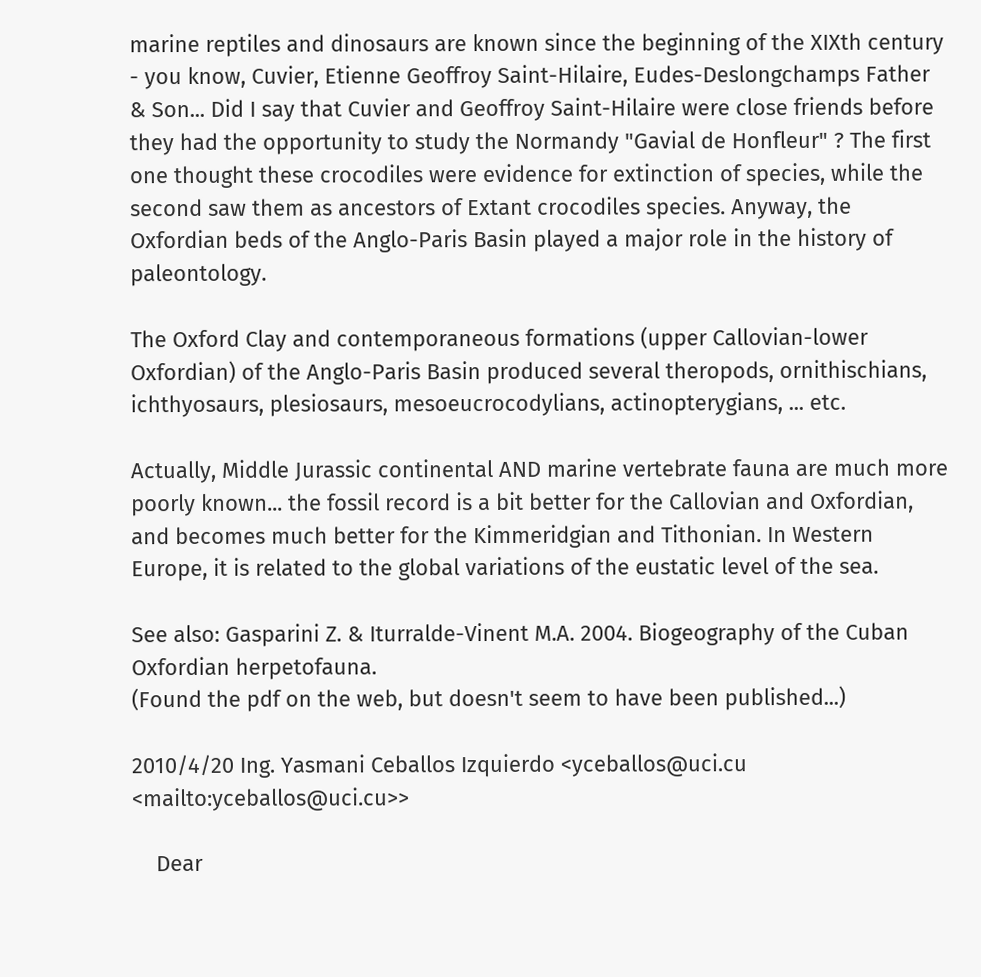marine reptiles and dinosaurs are known since the beginning of the XIXth century - you know, Cuvier, Etienne Geoffroy Saint-Hilaire, Eudes-Deslongchamps Father & Son... Did I say that Cuvier and Geoffroy Saint-Hilaire were close friends before they had the opportunity to study the Normandy "Gavial de Honfleur" ? The first one thought these crocodiles were evidence for extinction of species, while the second saw them as ancestors of Extant crocodiles species. Anyway, the Oxfordian beds of the Anglo-Paris Basin played a major role in the history of paleontology.

The Oxford Clay and contemporaneous formations (upper Callovian-lower Oxfordian) of the Anglo-Paris Basin produced several theropods, ornithischians, ichthyosaurs, plesiosaurs, mesoeucrocodylians, actinopterygians, ... etc.

Actually, Middle Jurassic continental AND marine vertebrate fauna are much more poorly known... the fossil record is a bit better for the Callovian and Oxfordian, and becomes much better for the Kimmeridgian and Tithonian. In Western Europe, it is related to the global variations of the eustatic level of the sea.

See also: Gasparini Z. & Iturralde-Vinent M.A. 2004. Biogeography of the Cuban Oxfordian herpetofauna.
(Found the pdf on the web, but doesn't seem to have been published...)

2010/4/20 Ing. Yasmani Ceballos Izquierdo <yceballos@uci.cu <mailto:yceballos@uci.cu>>

    Dear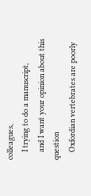colleagues,
    I trying to do a manuscript,
    and I want your opinion about this question
    Oxfordian vertebrates are poorly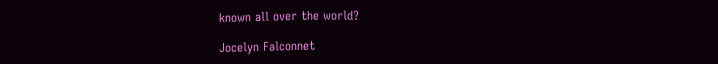known all over the world?

Jocelyn Falconnet